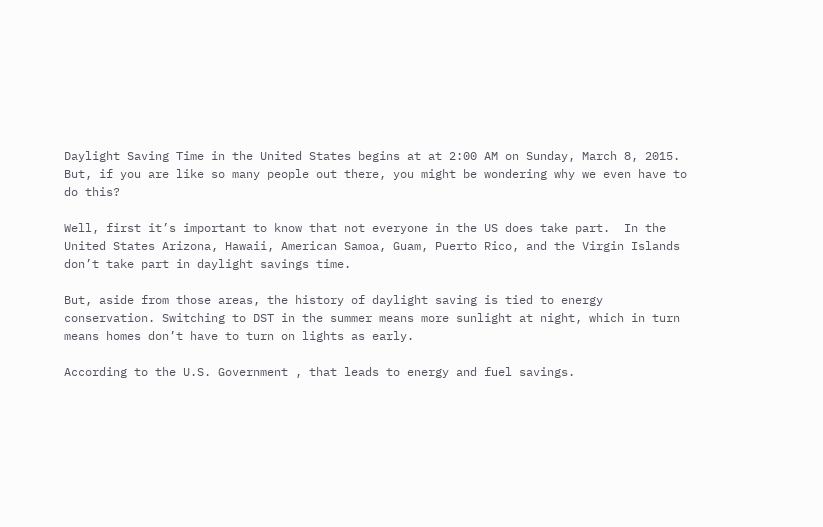Daylight Saving Time in the United States begins at at 2:00 AM on Sunday, March 8, 2015.  But, if you are like so many people out there, you might be wondering why we even have to do this?

Well, first it’s important to know that not everyone in the US does take part.  In the United States Arizona, Hawaii, American Samoa, Guam, Puerto Rico, and the Virgin Islands don’t take part in daylight savings time.

But, aside from those areas, the history of daylight saving is tied to energy conservation. Switching to DST in the summer means more sunlight at night, which in turn means homes don’t have to turn on lights as early.

According to the U.S. Government , that leads to energy and fuel savings.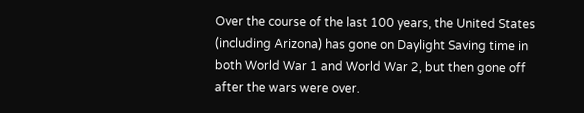Over the course of the last 100 years, the United States (including Arizona) has gone on Daylight Saving time in both World War 1 and World War 2, but then gone off after the wars were over.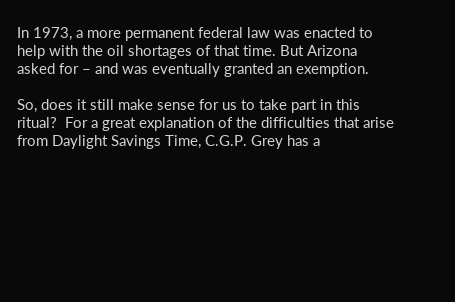In 1973, a more permanent federal law was enacted to help with the oil shortages of that time. But Arizona asked for – and was eventually granted an exemption.

So, does it still make sense for us to take part in this ritual?  For a great explanation of the difficulties that arise from Daylight Savings Time, C.G.P. Grey has a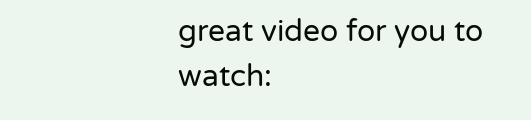great video for you to watch: